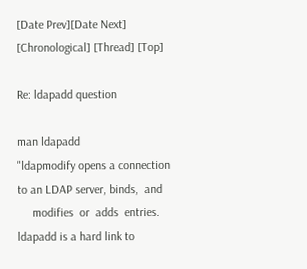[Date Prev][Date Next] [Chronological] [Thread] [Top]

Re: ldapadd question

man ldapadd
"ldapmodify opens a connection to an LDAP server, binds,  and
     modifies  or  adds  entries.
ldapadd is a hard link to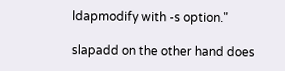ldapmodify with -s option."

slapadd on the other hand does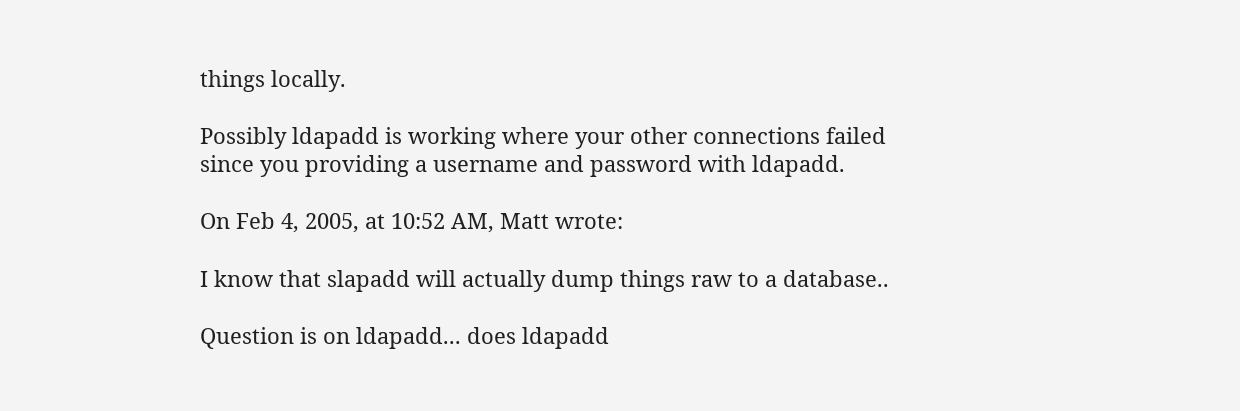things locally.

Possibly ldapadd is working where your other connections failed since you providing a username and password with ldapadd.

On Feb 4, 2005, at 10:52 AM, Matt wrote:

I know that slapadd will actually dump things raw to a database..

Question is on ldapadd... does ldapadd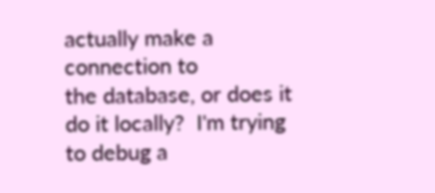actually make a connection to
the database, or does it do it locally?  I'm trying to debug a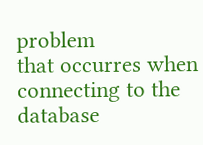problem
that occurres when connecting to the database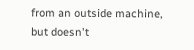from an outside machine,
but doesn't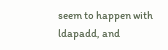seem to happen with ldapadd, and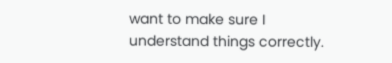want to make sure I
understand things correctly.